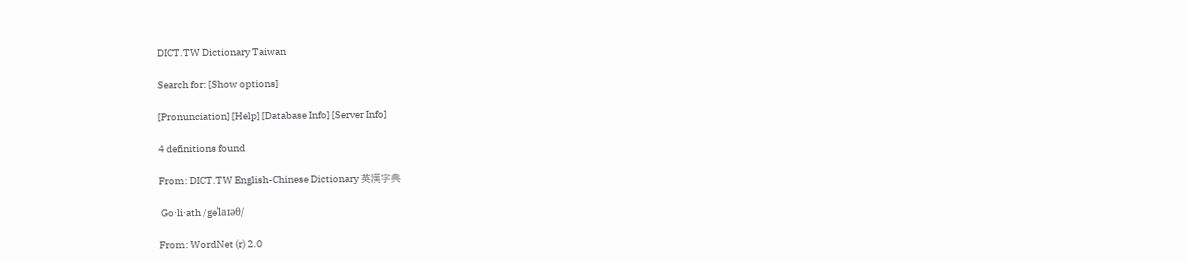DICT.TW Dictionary Taiwan

Search for: [Show options]

[Pronunciation] [Help] [Database Info] [Server Info]

4 definitions found

From: DICT.TW English-Chinese Dictionary 英漢字典

 Go·li·ath /gəˈlaɪəθ/

From: WordNet (r) 2.0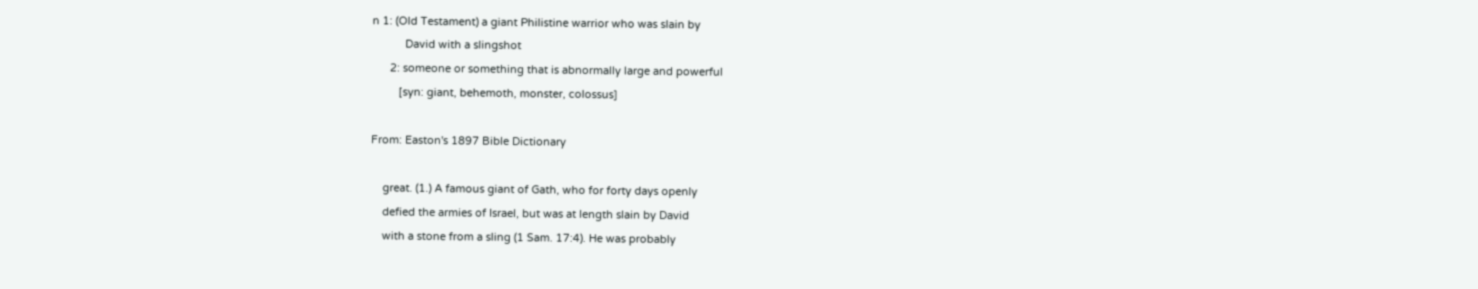n 1: (Old Testament) a giant Philistine warrior who was slain by
           David with a slingshot
      2: someone or something that is abnormally large and powerful
         [syn: giant, behemoth, monster, colossus]

From: Easton's 1897 Bible Dictionary

    great. (1.) A famous giant of Gath, who for forty days openly
    defied the armies of Israel, but was at length slain by David
    with a stone from a sling (1 Sam. 17:4). He was probably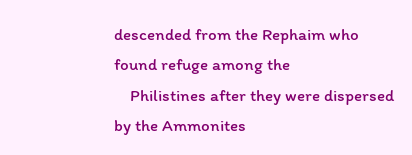descended from the Rephaim who found refuge among the
    Philistines after they were dispersed by the Ammonites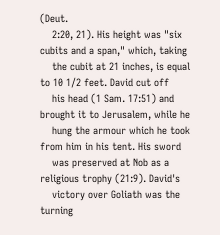(Deut.
    2:20, 21). His height was "six cubits and a span," which, taking
    the cubit at 21 inches, is equal to 10 1/2 feet. David cut off
    his head (1 Sam. 17:51) and brought it to Jerusalem, while he
    hung the armour which he took from him in his tent. His sword
    was preserved at Nob as a religious trophy (21:9). David's
    victory over Goliath was the turning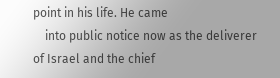point in his life. He came
    into public notice now as the deliverer of Israel and the chief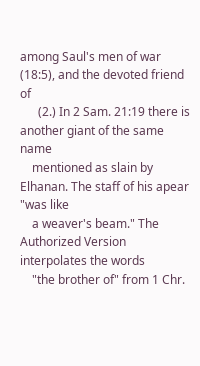among Saul's men of war (18:5), and the devoted friend of
      (2.) In 2 Sam. 21:19 there is another giant of the same name
    mentioned as slain by Elhanan. The staff of his apear "was like
    a weaver's beam." The Authorized Version interpolates the words
    "the brother of" from 1 Chr.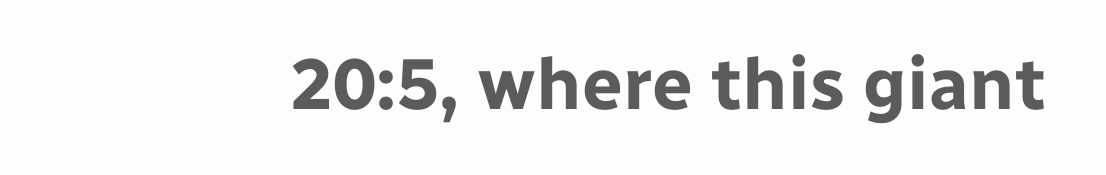20:5, where this giant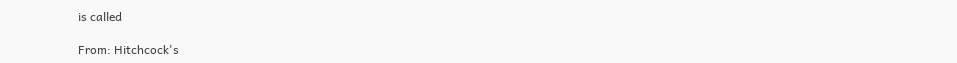is called

From: Hitchcock's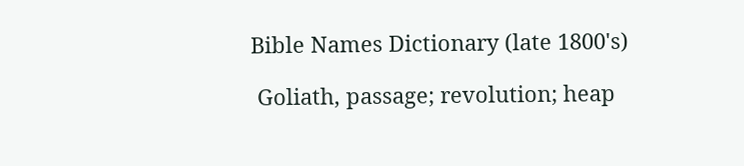Bible Names Dictionary (late 1800's)

 Goliath, passage; revolution; heap